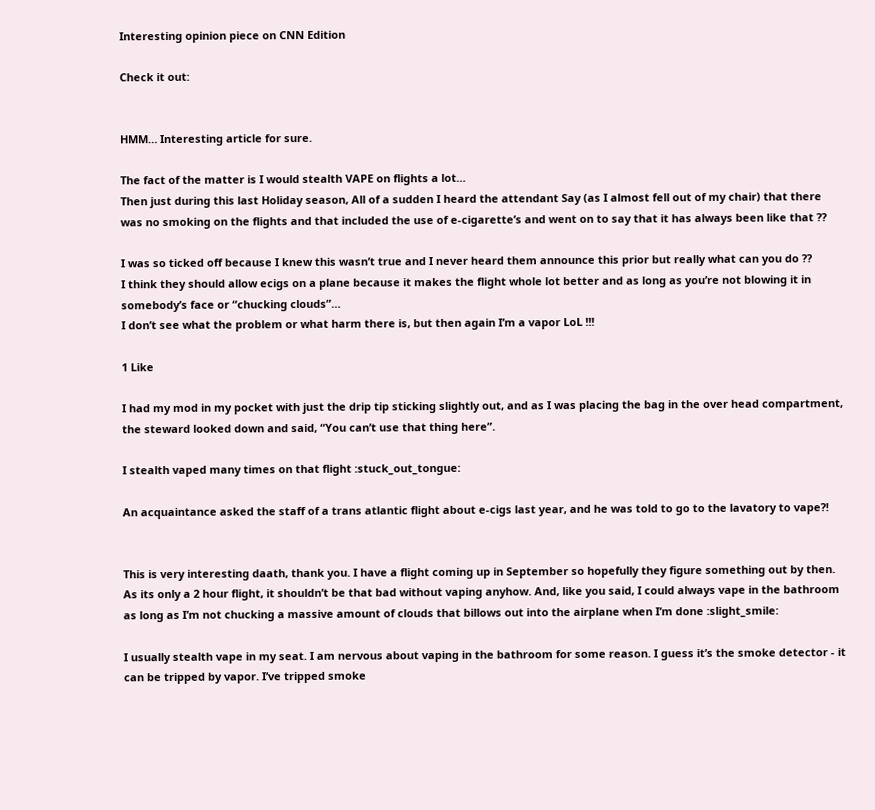Interesting opinion piece on CNN Edition

Check it out:


HMM… Interesting article for sure.

The fact of the matter is I would stealth VAPE on flights a lot…
Then just during this last Holiday season, All of a sudden I heard the attendant Say (as I almost fell out of my chair) that there was no smoking on the flights and that included the use of e-cigarette’s and went on to say that it has always been like that ??

I was so ticked off because I knew this wasn’t true and I never heard them announce this prior but really what can you do ??
I think they should allow ecigs on a plane because it makes the flight whole lot better and as long as you’re not blowing it in somebody’s face or “chucking clouds”…
I don’t see what the problem or what harm there is, but then again I’m a vapor LoL !!!

1 Like

I had my mod in my pocket with just the drip tip sticking slightly out, and as I was placing the bag in the over head compartment, the steward looked down and said, “You can’t use that thing here”.

I stealth vaped many times on that flight :stuck_out_tongue:

An acquaintance asked the staff of a trans atlantic flight about e-cigs last year, and he was told to go to the lavatory to vape?!


This is very interesting daath, thank you. I have a flight coming up in September so hopefully they figure something out by then. As its only a 2 hour flight, it shouldn’t be that bad without vaping anyhow. And, like you said, I could always vape in the bathroom as long as I’m not chucking a massive amount of clouds that billows out into the airplane when I’m done :slight_smile:

I usually stealth vape in my seat. I am nervous about vaping in the bathroom for some reason. I guess it’s the smoke detector - it can be tripped by vapor. I’ve tripped smoke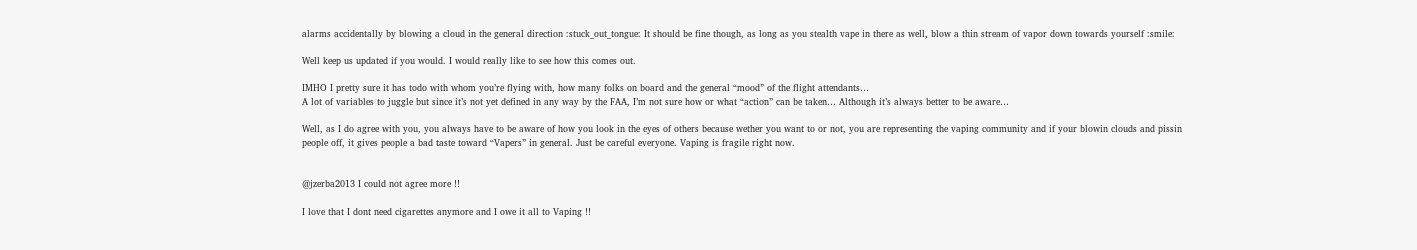alarms accidentally by blowing a cloud in the general direction :stuck_out_tongue: It should be fine though, as long as you stealth vape in there as well, blow a thin stream of vapor down towards yourself :smile:

Well keep us updated if you would. I would really like to see how this comes out.

IMHO I pretty sure it has todo with whom you’re flying with, how many folks on board and the general “mood” of the flight attendants…
A lot of variables to juggle but since it’s not yet defined in any way by the FAA, I’m not sure how or what “action” can be taken… Although it’s always better to be aware…

Well, as I do agree with you, you always have to be aware of how you look in the eyes of others because wether you want to or not, you are representing the vaping community and if your blowin clouds and pissin people off, it gives people a bad taste toward “Vapers” in general. Just be careful everyone. Vaping is fragile right now.


@jzerba2013 I could not agree more !!

I love that I dont need cigarettes anymore and I owe it all to Vaping !!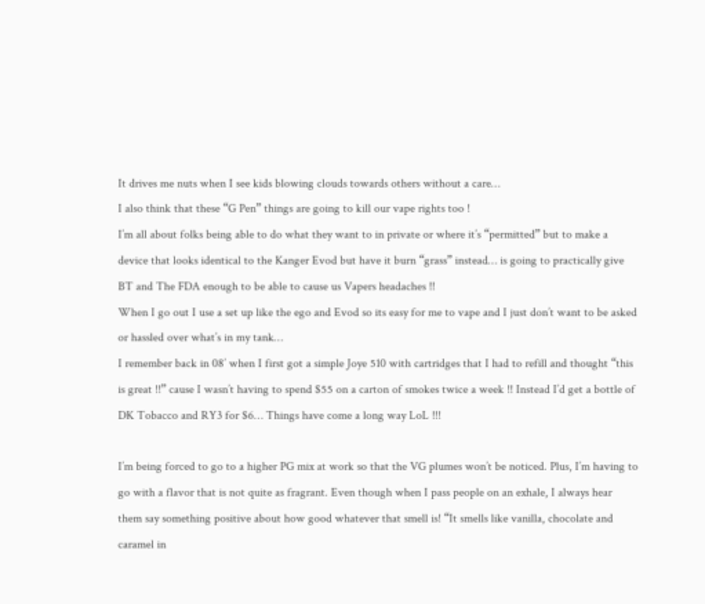It drives me nuts when I see kids blowing clouds towards others without a care…
I also think that these “G Pen” things are going to kill our vape rights too !
I’m all about folks being able to do what they want to in private or where it’s “permitted” but to make a device that looks identical to the Kanger Evod but have it burn “grass” instead… is going to practically give BT and The FDA enough to be able to cause us Vapers headaches !!
When I go out I use a set up like the ego and Evod so its easy for me to vape and I just don’t want to be asked or hassled over what’s in my tank…
I remember back in 08’ when I first got a simple Joye 510 with cartridges that I had to refill and thought “this is great !!” cause I wasn’t having to spend $55 on a carton of smokes twice a week !! Instead I’d get a bottle of DK Tobacco and RY3 for $6… Things have come a long way LoL !!!

I’m being forced to go to a higher PG mix at work so that the VG plumes won’t be noticed. Plus, I’m having to go with a flavor that is not quite as fragrant. Even though when I pass people on an exhale, I always hear them say something positive about how good whatever that smell is! “It smells like vanilla, chocolate and caramel in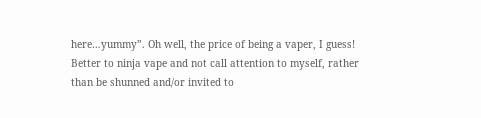here…yummy”. Oh well, the price of being a vaper, I guess! Better to ninja vape and not call attention to myself, rather than be shunned and/or invited to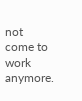not come to work anymore.